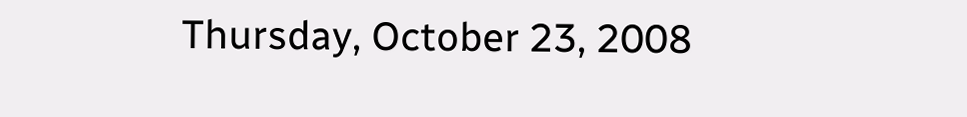Thursday, October 23, 2008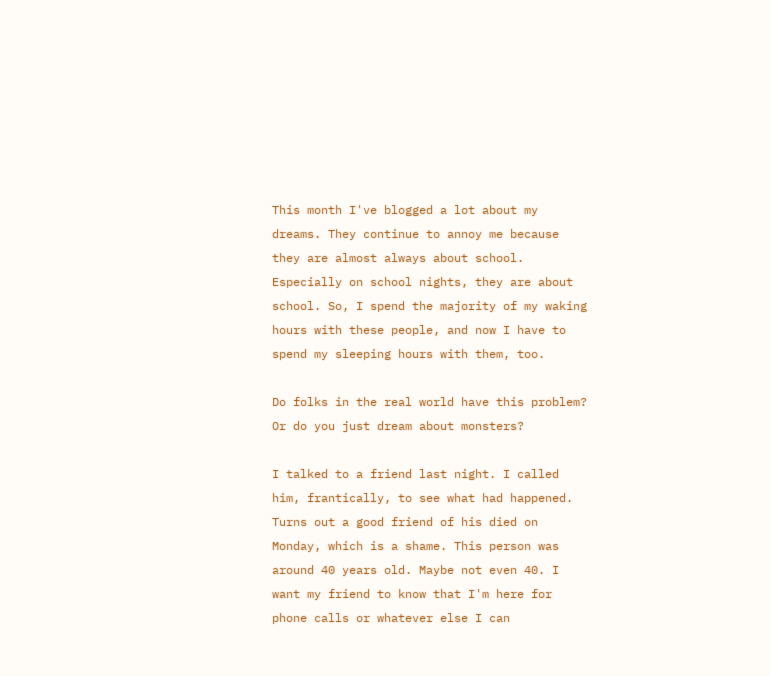This month I've blogged a lot about my dreams. They continue to annoy me because they are almost always about school. Especially on school nights, they are about school. So, I spend the majority of my waking hours with these people, and now I have to spend my sleeping hours with them, too.

Do folks in the real world have this problem? Or do you just dream about monsters?

I talked to a friend last night. I called him, frantically, to see what had happened. Turns out a good friend of his died on Monday, which is a shame. This person was around 40 years old. Maybe not even 40. I want my friend to know that I'm here for phone calls or whatever else I can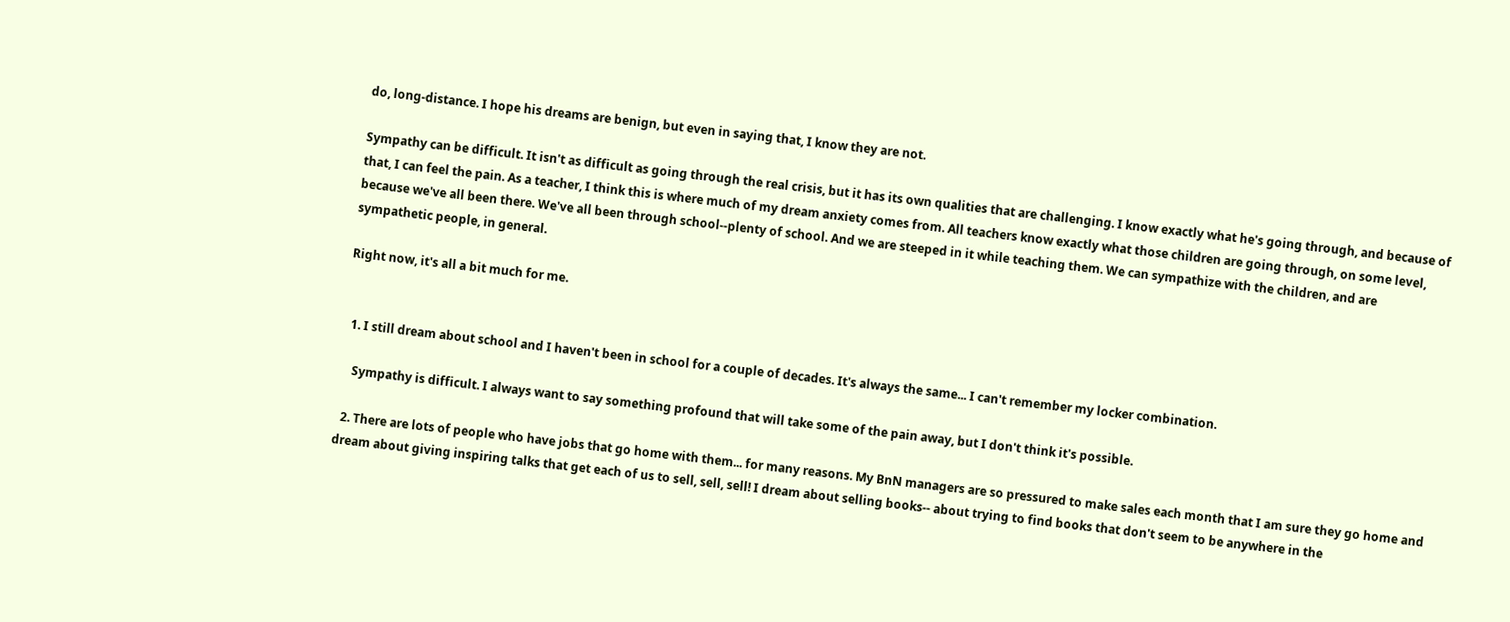do, long-distance. I hope his dreams are benign, but even in saying that, I know they are not.

Sympathy can be difficult. It isn't as difficult as going through the real crisis, but it has its own qualities that are challenging. I know exactly what he's going through, and because of that, I can feel the pain. As a teacher, I think this is where much of my dream anxiety comes from. All teachers know exactly what those children are going through, on some level, because we've all been there. We've all been through school--plenty of school. And we are steeped in it while teaching them. We can sympathize with the children, and are sympathetic people, in general.

Right now, it's all a bit much for me.


  1. I still dream about school and I haven't been in school for a couple of decades. It's always the same... I can't remember my locker combination.

    Sympathy is difficult. I always want to say something profound that will take some of the pain away, but I don't think it's possible.

  2. There are lots of people who have jobs that go home with them... for many reasons. My BnN managers are so pressured to make sales each month that I am sure they go home and dream about giving inspiring talks that get each of us to sell, sell, sell! I dream about selling books-- about trying to find books that don't seem to be anywhere in the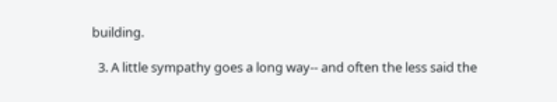building.

  3. A little sympathy goes a long way-- and often the less said the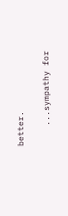better.

    ...sympathy for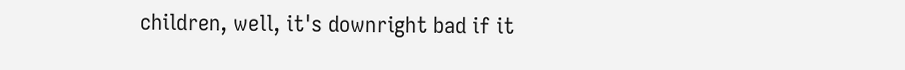children, well, it's downright bad if it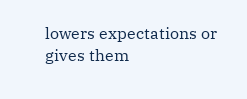lowers expectations or gives them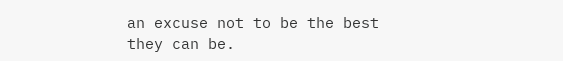an excuse not to be the best they can be.